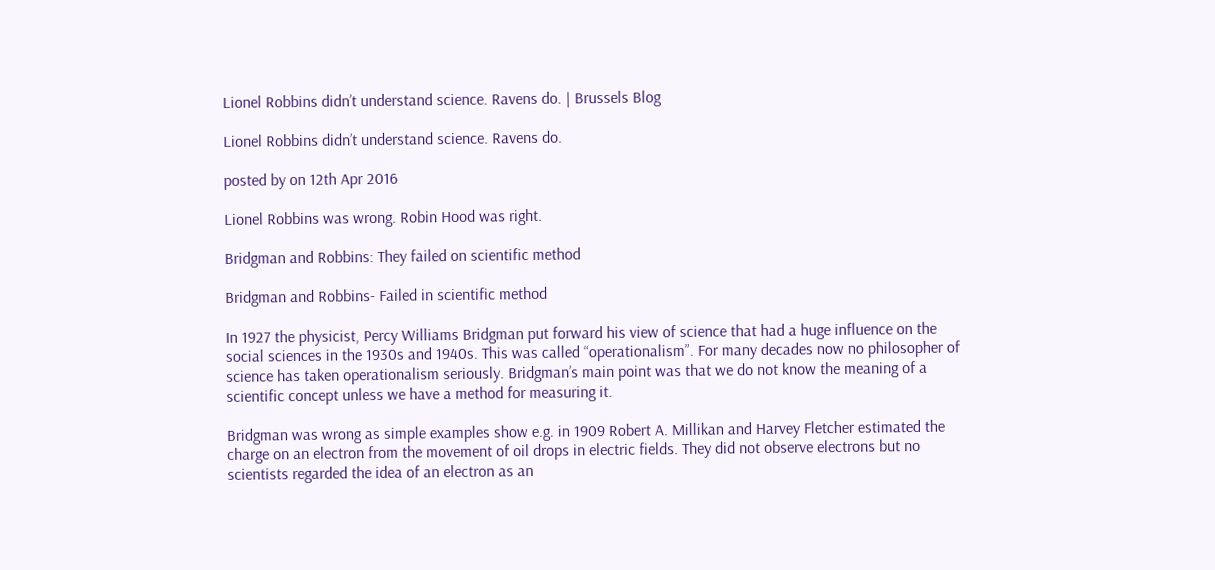Lionel Robbins didn’t understand science. Ravens do. | Brussels Blog

Lionel Robbins didn’t understand science. Ravens do.

posted by on 12th Apr 2016

Lionel Robbins was wrong. Robin Hood was right.

Bridgman and Robbins: They failed on scientific method

Bridgman and Robbins- Failed in scientific method

In 1927 the physicist, Percy Williams Bridgman put forward his view of science that had a huge influence on the social sciences in the 1930s and 1940s. This was called “operationalism”. For many decades now no philosopher of science has taken operationalism seriously. Bridgman’s main point was that we do not know the meaning of a scientific concept unless we have a method for measuring it.

Bridgman was wrong as simple examples show e.g. in 1909 Robert A. Millikan and Harvey Fletcher estimated the charge on an electron from the movement of oil drops in electric fields. They did not observe electrons but no scientists regarded the idea of an electron as an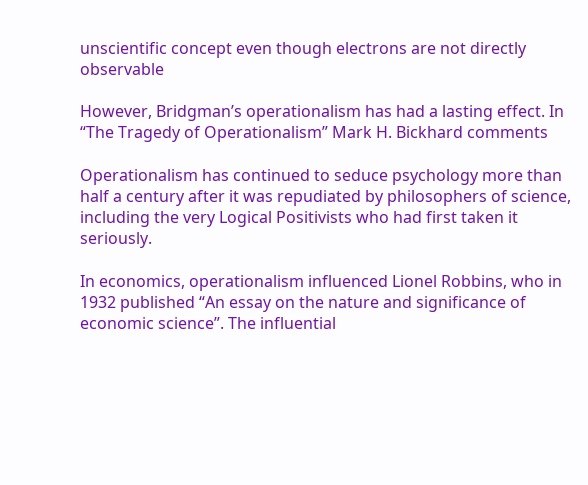unscientific concept even though electrons are not directly observable

However, Bridgman’s operationalism has had a lasting effect. In “The Tragedy of Operationalism” Mark H. Bickhard comments

Operationalism has continued to seduce psychology more than half a century after it was repudiated by philosophers of science, including the very Logical Positivists who had first taken it seriously.

In economics, operationalism influenced Lionel Robbins, who in 1932 published “An essay on the nature and significance of economic science”. The influential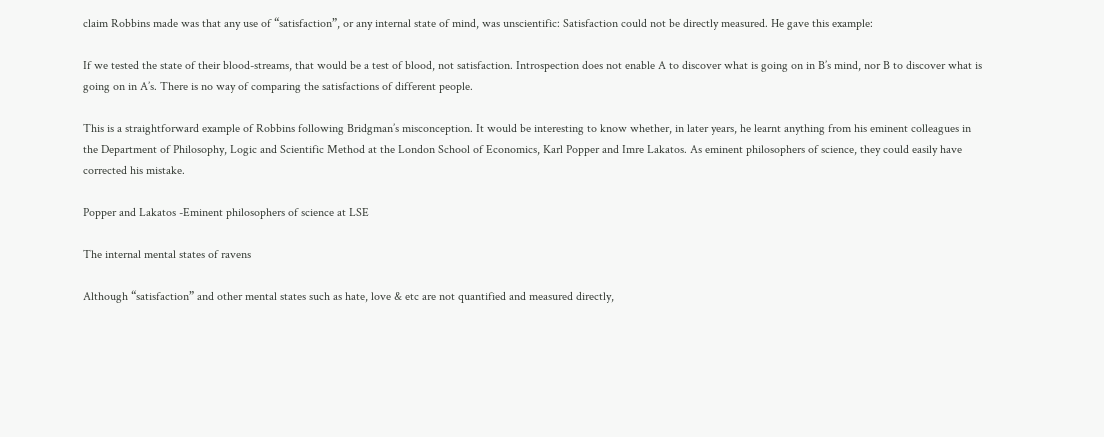claim Robbins made was that any use of “satisfaction”, or any internal state of mind, was unscientific: Satisfaction could not be directly measured. He gave this example:

If we tested the state of their blood-streams, that would be a test of blood, not satisfaction. Introspection does not enable A to discover what is going on in B’s mind, nor B to discover what is going on in A’s. There is no way of comparing the satisfactions of different people.

This is a straightforward example of Robbins following Bridgman’s misconception. It would be interesting to know whether, in later years, he learnt anything from his eminent colleagues in the Department of Philosophy, Logic and Scientific Method at the London School of Economics, Karl Popper and Imre Lakatos. As eminent philosophers of science, they could easily have corrected his mistake.

Popper and Lakatos -Eminent philosophers of science at LSE

The internal mental states of ravens

Although “satisfaction” and other mental states such as hate, love & etc are not quantified and measured directly,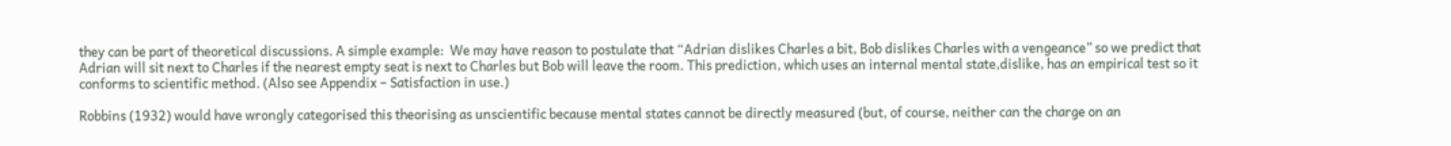they can be part of theoretical discussions. A simple example:  We may have reason to postulate that “Adrian dislikes Charles a bit, Bob dislikes Charles with a vengeance” so we predict that Adrian will sit next to Charles if the nearest empty seat is next to Charles but Bob will leave the room. This prediction, which uses an internal mental state,dislike, has an empirical test so it conforms to scientific method. (Also see Appendix – Satisfaction in use.)

Robbins (1932) would have wrongly categorised this theorising as unscientific because mental states cannot be directly measured (but, of course, neither can the charge on an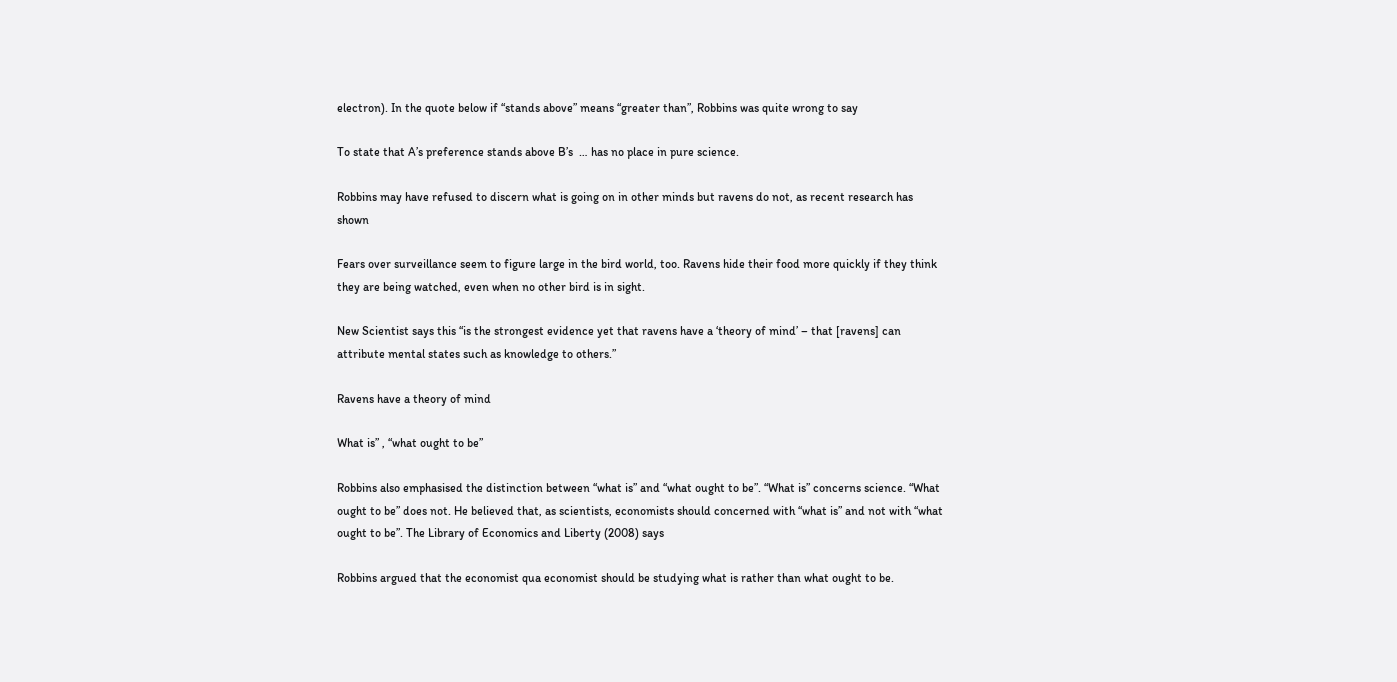electron). In the quote below if “stands above” means “greater than”, Robbins was quite wrong to say

To state that A’s preference stands above B’s  … has no place in pure science.

Robbins may have refused to discern what is going on in other minds but ravens do not, as recent research has shown

Fears over surveillance seem to figure large in the bird world, too. Ravens hide their food more quickly if they think they are being watched, even when no other bird is in sight.

New Scientist says this “is the strongest evidence yet that ravens have a ‘theory of mind’ – that [ravens] can attribute mental states such as knowledge to others.”

Ravens have a theory of mind

What is” , “what ought to be”

Robbins also emphasised the distinction between “what is” and “what ought to be”. “What is” concerns science. “What ought to be” does not. He believed that, as scientists, economists should concerned with “what is” and not with “what ought to be”. The Library of Economics and Liberty (2008) says

Robbins argued that the economist qua economist should be studying what is rather than what ought to be.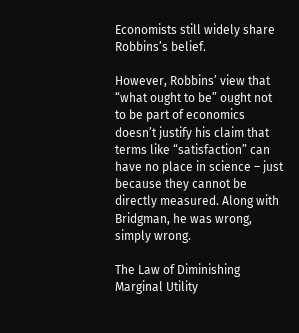Economists still widely share Robbins’s belief.

However, Robbins’ view that “what ought to be” ought not to be part of economics doesn’t justify his claim that terms like “satisfaction” can have no place in science – just because they cannot be directly measured. Along with Bridgman, he was wrong, simply wrong.

The Law of Diminishing Marginal Utility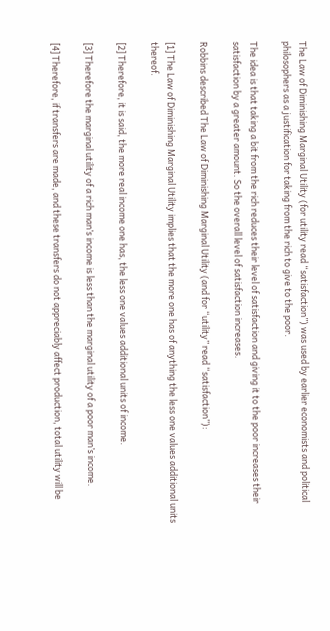The Law of Diminishing Marginal Utility (for utility read “satisfaction”) was used by earlier economists and political philosophers as a justification for taking from the rich to give to the poor.

The idea is that taking a bit from the rich reduces their level of satisfaction and giving it to the poor increases their satisfaction by a greater amount. So the overall level of satisfaction increases.

Robbins described The Law of Diminishing Marginal Utility (and for “utility” read “satisfaction”):

[1] The Law of Diminishing Marginal Utility implies that the more one has of anything the less one values additional units thereof.

[2] Therefore, it is said, the more real income one has, the less one values additional units of income.

[3] Therefore the marginal utility of a rich man’s income is less than the marginal utility of a poor man’s income.

[4] Therefore, if transfers are made, and these transfers do not appreciably affect production, total utility will be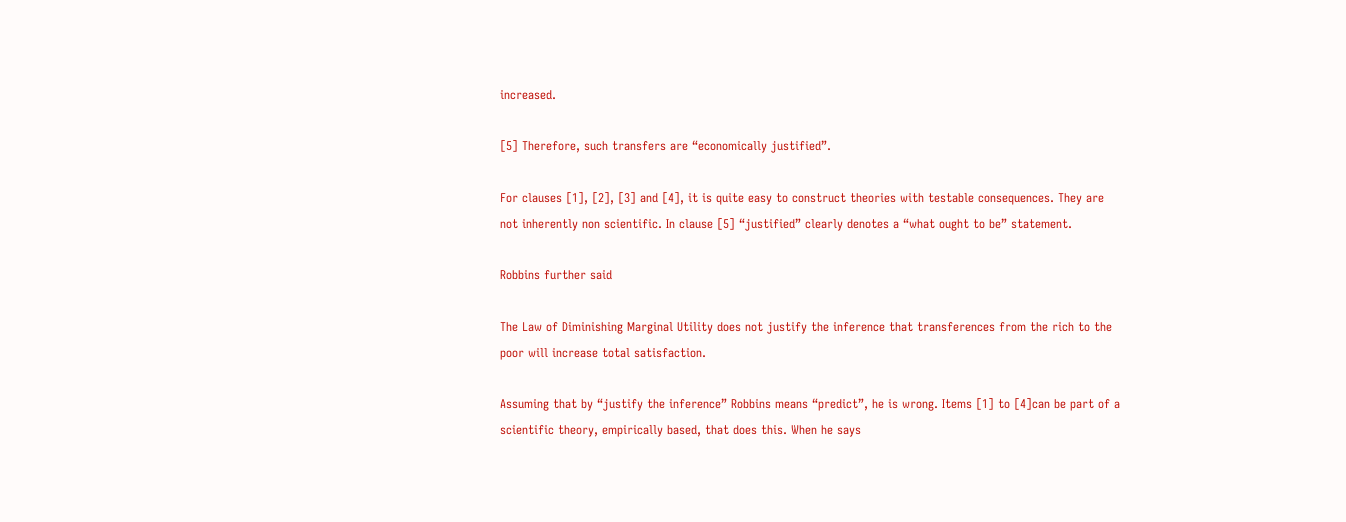increased.

[5] Therefore, such transfers are “economically justified”.

For clauses [1], [2], [3] and [4], it is quite easy to construct theories with testable consequences. They are not inherently non scientific. In clause [5] “justified” clearly denotes a “what ought to be” statement.

Robbins further said

The Law of Diminishing Marginal Utility does not justify the inference that transferences from the rich to the poor will increase total satisfaction.

Assuming that by “justify the inference” Robbins means “predict”, he is wrong. Items [1] to [4]can be part of a scientific theory, empirically based, that does this. When he says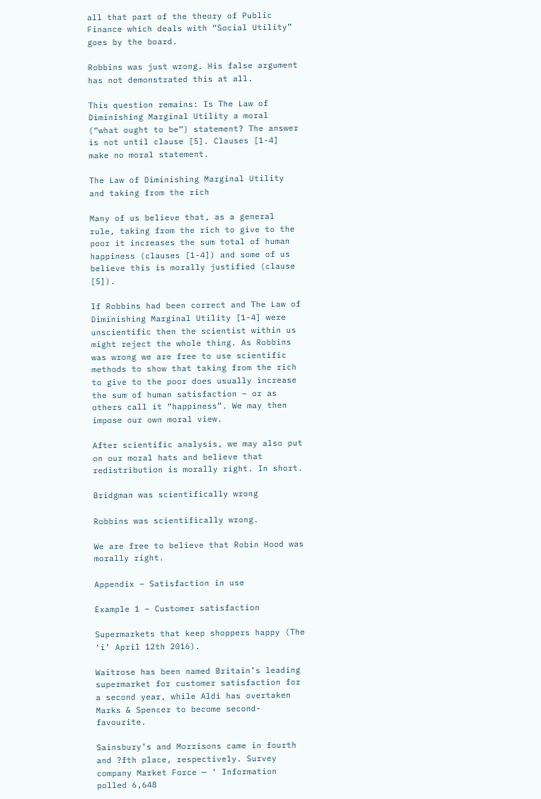all that part of the theory of Public Finance which deals with “Social Utility” goes by the board.

Robbins was just wrong. His false argument has not demonstrated this at all.

This question remains: Is The Law of Diminishing Marginal Utility a moral (“what ought to be”) statement? The answer is not until clause [5]. Clauses [1-4] make no moral statement.

The Law of Diminishing Marginal Utility and taking from the rich

Many of us believe that, as a general rule, taking from the rich to give to the poor it increases the sum total of human happiness (clauses [1-4]) and some of us believe this is morally justified (clause [5]).

If Robbins had been correct and The Law of Diminishing Marginal Utility [1-4] were unscientific then the scientist within us might reject the whole thing. As Robbins was wrong we are free to use scientific methods to show that taking from the rich to give to the poor does usually increase the sum of human satisfaction – or as others call it “happiness”. We may then impose our own moral view.

After scientific analysis, we may also put on our moral hats and believe that redistribution is morally right. In short.

Bridgman was scientifically wrong

Robbins was scientifically wrong.

We are free to believe that Robin Hood was morally right.

Appendix – Satisfaction in use

Example 1 – Customer satisfaction

Supermarkets that keep shoppers happy (The ‘i’ April 12th 2016).

Waitrose has been named Britain’s leading supermarket for customer satisfaction for a second year, while Aldi has overtaken Marks & Spencer to become second-favourite.

Sainsbury’s and Morrisons came in fourth and ?fth place, respectively. Survey company Market Force — ‘ Information polled 6,648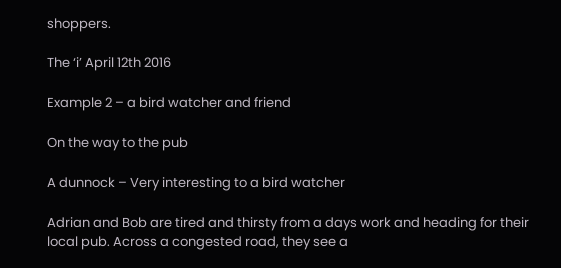shoppers.

The ‘i’ April 12th 2016

Example 2 – a bird watcher and friend

On the way to the pub

A dunnock – Very interesting to a bird watcher

Adrian and Bob are tired and thirsty from a days work and heading for their local pub. Across a congested road, they see a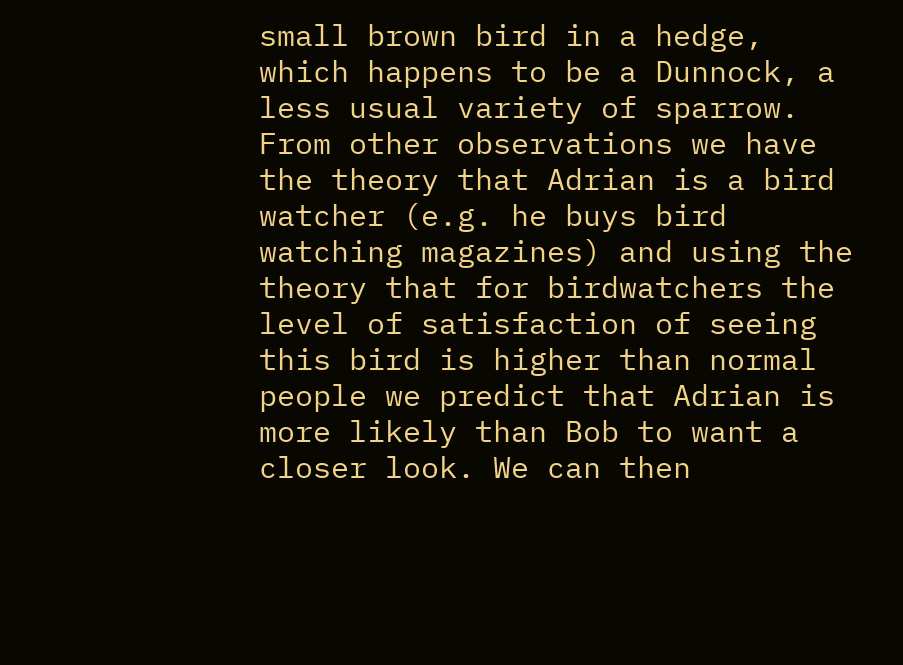small brown bird in a hedge, which happens to be a Dunnock, a less usual variety of sparrow. From other observations we have the theory that Adrian is a bird watcher (e.g. he buys bird watching magazines) and using the theory that for birdwatchers the level of satisfaction of seeing this bird is higher than normal people we predict that Adrian is more likely than Bob to want a closer look. We can then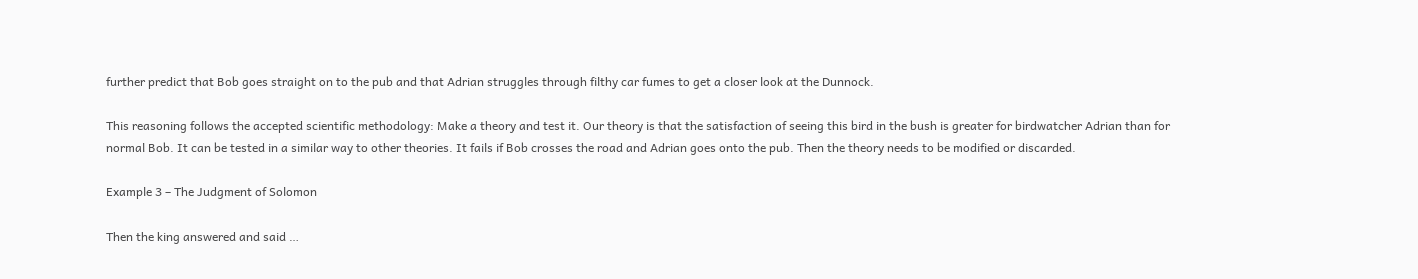further predict that Bob goes straight on to the pub and that Adrian struggles through filthy car fumes to get a closer look at the Dunnock.

This reasoning follows the accepted scientific methodology: Make a theory and test it. Our theory is that the satisfaction of seeing this bird in the bush is greater for birdwatcher Adrian than for normal Bob. It can be tested in a similar way to other theories. It fails if Bob crosses the road and Adrian goes onto the pub. Then the theory needs to be modified or discarded.

Example 3 – The Judgment of Solomon

Then the king answered and said …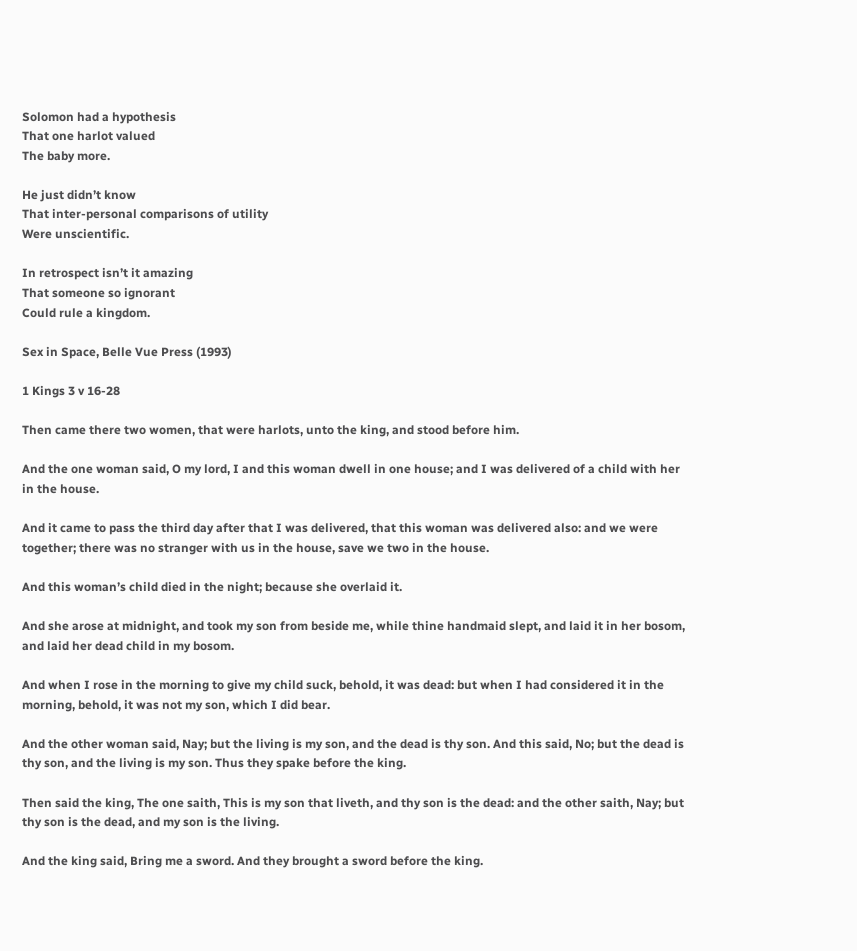Solomon had a hypothesis
That one harlot valued
The baby more.

He just didn’t know
That inter-personal comparisons of utility
Were unscientific.

In retrospect isn’t it amazing
That someone so ignorant
Could rule a kingdom.

Sex in Space, Belle Vue Press (1993)

1 Kings 3 v 16-28

Then came there two women, that were harlots, unto the king, and stood before him.

And the one woman said, O my lord, I and this woman dwell in one house; and I was delivered of a child with her in the house.

And it came to pass the third day after that I was delivered, that this woman was delivered also: and we were together; there was no stranger with us in the house, save we two in the house.

And this woman’s child died in the night; because she overlaid it.

And she arose at midnight, and took my son from beside me, while thine handmaid slept, and laid it in her bosom, and laid her dead child in my bosom.

And when I rose in the morning to give my child suck, behold, it was dead: but when I had considered it in the morning, behold, it was not my son, which I did bear.

And the other woman said, Nay; but the living is my son, and the dead is thy son. And this said, No; but the dead is thy son, and the living is my son. Thus they spake before the king.

Then said the king, The one saith, This is my son that liveth, and thy son is the dead: and the other saith, Nay; but thy son is the dead, and my son is the living.

And the king said, Bring me a sword. And they brought a sword before the king.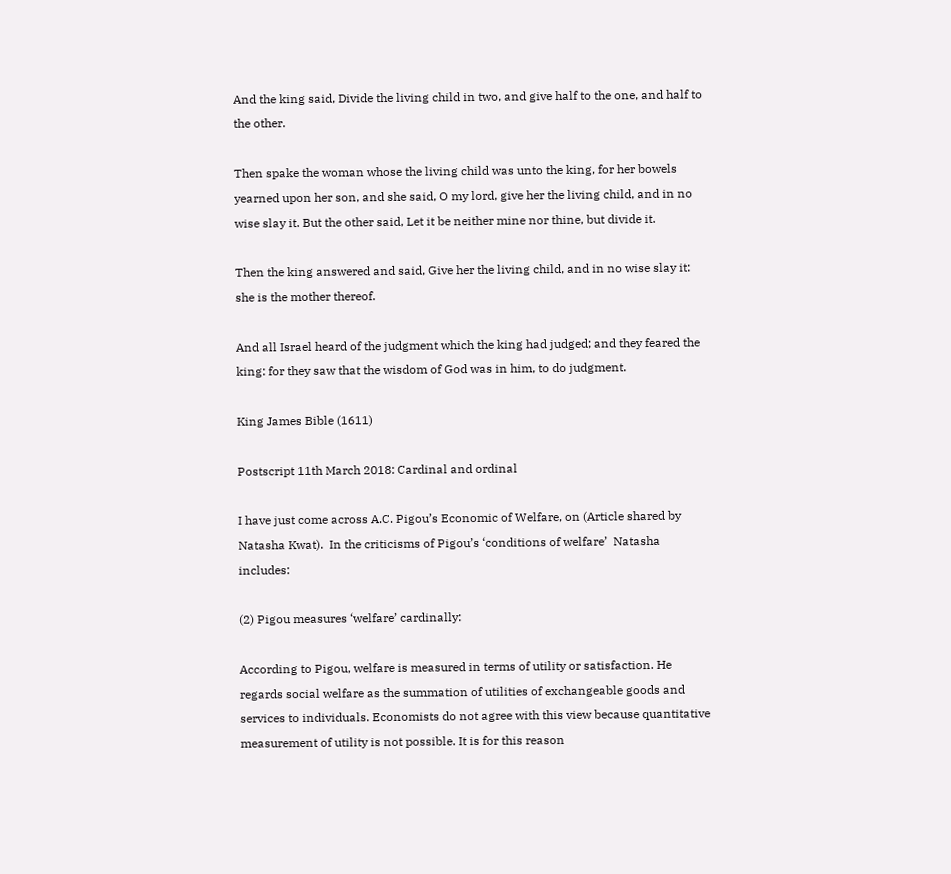And the king said, Divide the living child in two, and give half to the one, and half to the other.

Then spake the woman whose the living child was unto the king, for her bowels yearned upon her son, and she said, O my lord, give her the living child, and in no wise slay it. But the other said, Let it be neither mine nor thine, but divide it.

Then the king answered and said, Give her the living child, and in no wise slay it: she is the mother thereof.

And all Israel heard of the judgment which the king had judged; and they feared the king: for they saw that the wisdom of God was in him, to do judgment.

King James Bible (1611)

Postscript 11th March 2018: Cardinal and ordinal

I have just come across A.C. Pigou’s Economic of Welfare, on (Article shared by Natasha Kwat).  In the criticisms of Pigou’s ‘conditions of welfare’  Natasha includes:

(2) Pigou measures ‘welfare’ cardinally:

According to Pigou, welfare is measured in terms of utility or satisfaction. He regards social welfare as the summation of utilities of exchangeable goods and services to individuals. Economists do not agree with this view because quantitative measurement of utility is not possible. It is for this reason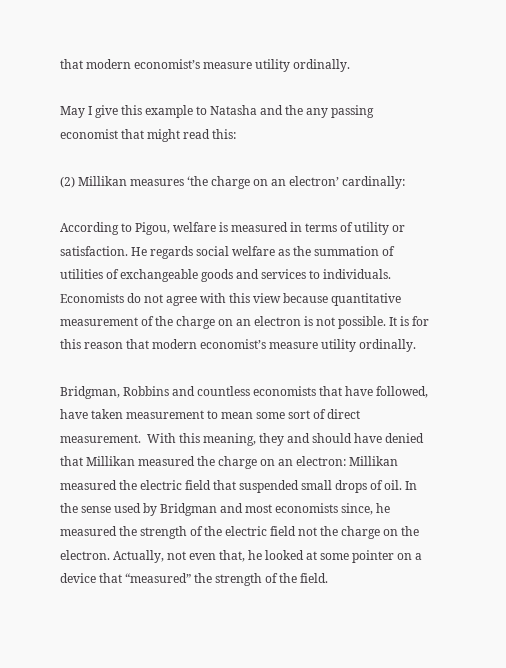that modern economist’s measure utility ordinally.

May I give this example to Natasha and the any passing economist that might read this:

(2) Millikan measures ‘the charge on an electron’ cardinally:

According to Pigou, welfare is measured in terms of utility or satisfaction. He regards social welfare as the summation of utilities of exchangeable goods and services to individuals. Economists do not agree with this view because quantitative measurement of the charge on an electron is not possible. It is for this reason that modern economist’s measure utility ordinally.

Bridgman, Robbins and countless economists that have followed, have taken measurement to mean some sort of direct measurement.  With this meaning, they and should have denied that Millikan measured the charge on an electron: Millikan measured the electric field that suspended small drops of oil. In the sense used by Bridgman and most economists since, he measured the strength of the electric field not the charge on the electron. Actually, not even that, he looked at some pointer on a device that “measured” the strength of the field.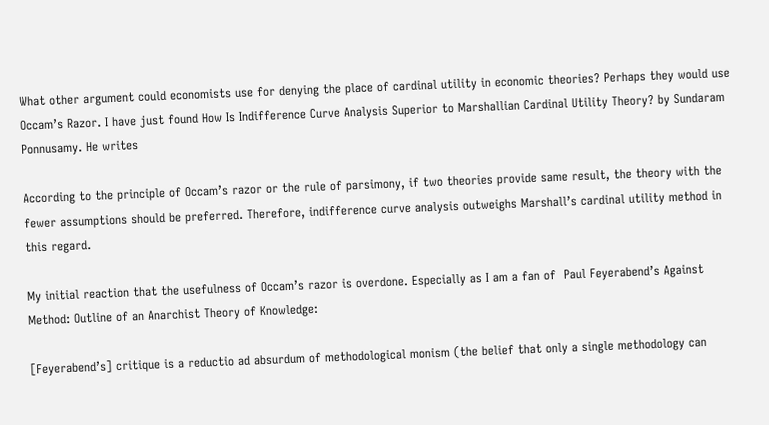What other argument could economists use for denying the place of cardinal utility in economic theories? Perhaps they would use Occam’s Razor. I have just found How Is Indifference Curve Analysis Superior to Marshallian Cardinal Utility Theory? by Sundaram Ponnusamy. He writes

According to the principle of Occam’s razor or the rule of parsimony, if two theories provide same result, the theory with the fewer assumptions should be preferred. Therefore, indifference curve analysis outweighs Marshall’s cardinal utility method in this regard.

My initial reaction that the usefulness of Occam’s razor is overdone. Especially as I am a fan of  Paul Feyerabend’s Against Method: Outline of an Anarchist Theory of Knowledge:

[Feyerabend’s] critique is a reductio ad absurdum of methodological monism (the belief that only a single methodology can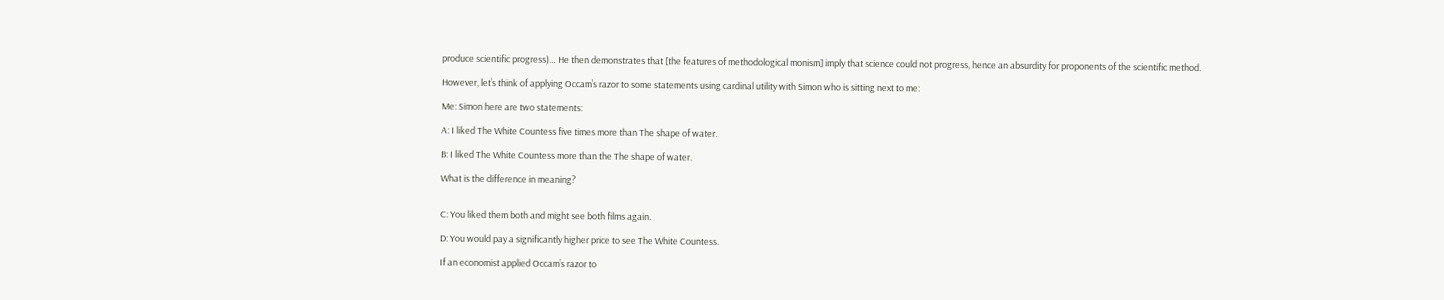produce scientific progress)… He then demonstrates that [the features of methodological monism] imply that science could not progress, hence an absurdity for proponents of the scientific method.

However, let’s think of applying Occam’s razor to some statements using cardinal utility with Simon who is sitting next to me:

Me: Simon here are two statements:

A: I liked The White Countess five times more than The shape of water.

B: I liked The White Countess more than the The shape of water.

What is the difference in meaning?


C: You liked them both and might see both films again.

D: You would pay a significantly higher price to see The White Countess.

If an economist applied Occam’s razor to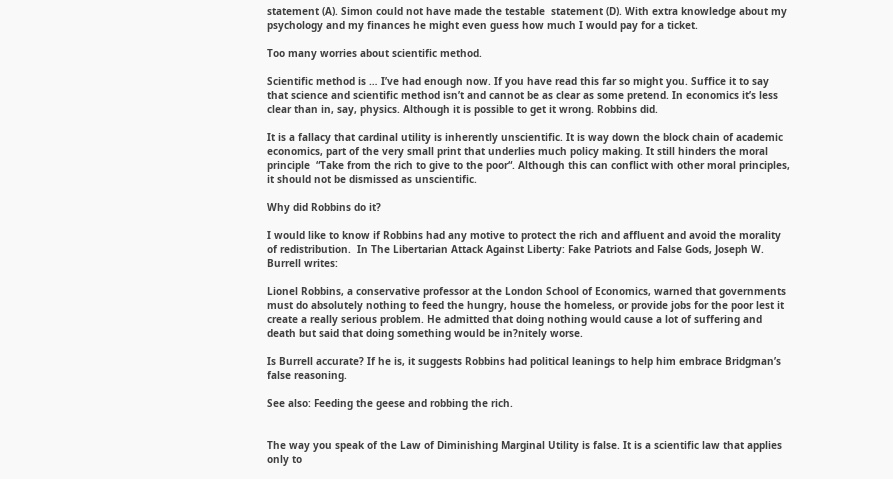statement (A). Simon could not have made the testable  statement (D). With extra knowledge about my psychology and my finances he might even guess how much I would pay for a ticket.

Too many worries about scientific method.

Scientific method is … I’ve had enough now. If you have read this far so might you. Suffice it to say that science and scientific method isn’t and cannot be as clear as some pretend. In economics it’s less clear than in, say, physics. Although it is possible to get it wrong. Robbins did.

It is a fallacy that cardinal utility is inherently unscientific. It is way down the block chain of academic economics, part of the very small print that underlies much policy making. It still hinders the moral principle  “Take from the rich to give to the poor“. Although this can conflict with other moral principles, it should not be dismissed as unscientific.

Why did Robbins do it?

I would like to know if Robbins had any motive to protect the rich and affluent and avoid the morality of redistribution.  In The Libertarian Attack Against Liberty: Fake Patriots and False Gods, Joseph W. Burrell writes:

Lionel Robbins, a conservative professor at the London School of Economics, warned that governments must do absolutely nothing to feed the hungry, house the homeless, or provide jobs for the poor lest it create a really serious problem. He admitted that doing nothing would cause a lot of suffering and death but said that doing something would be in?nitely worse.

Is Burrell accurate? If he is, it suggests Robbins had political leanings to help him embrace Bridgman’s false reasoning.

See also: Feeding the geese and robbing the rich.


The way you speak of the Law of Diminishing Marginal Utility is false. It is a scientific law that applies only to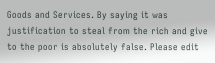Goods and Services. By saying it was justification to steal from the rich and give to the poor is absolutely false. Please edit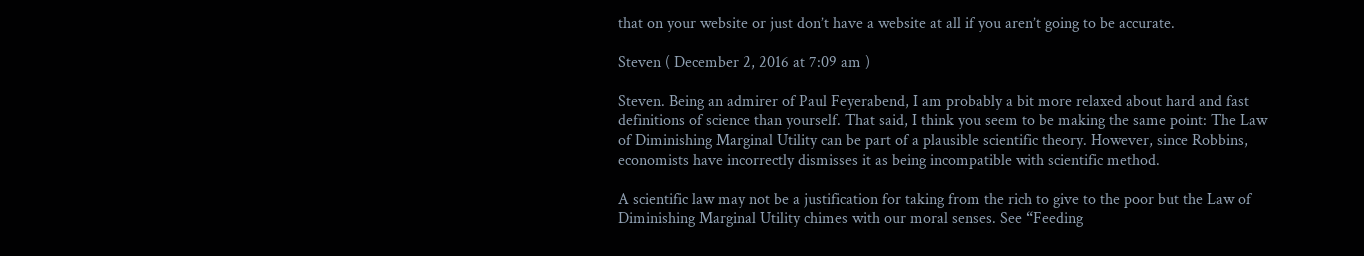that on your website or just don’t have a website at all if you aren’t going to be accurate.

Steven ( December 2, 2016 at 7:09 am )

Steven. Being an admirer of Paul Feyerabend, I am probably a bit more relaxed about hard and fast definitions of science than yourself. That said, I think you seem to be making the same point: The Law of Diminishing Marginal Utility can be part of a plausible scientific theory. However, since Robbins, economists have incorrectly dismisses it as being incompatible with scientific method.

A scientific law may not be a justification for taking from the rich to give to the poor but the Law of Diminishing Marginal Utility chimes with our moral senses. See “Feeding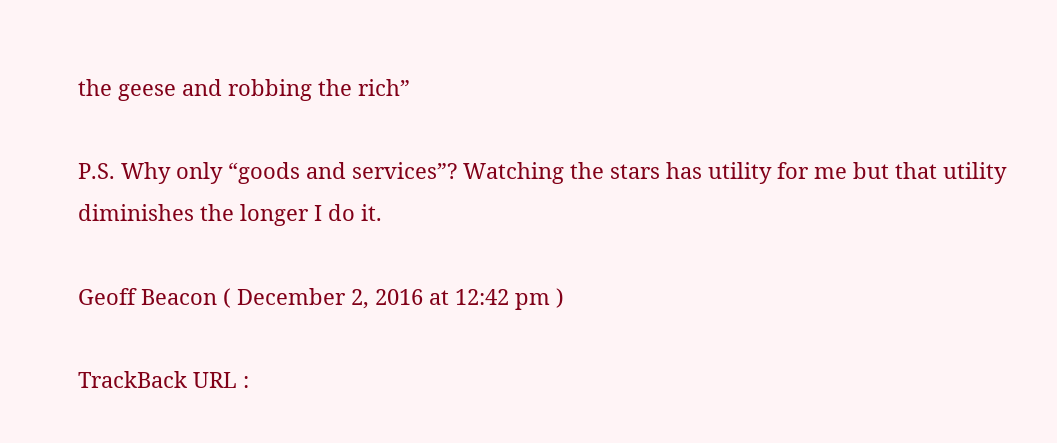the geese and robbing the rich”

P.S. Why only “goods and services”? Watching the stars has utility for me but that utility diminishes the longer I do it.

Geoff Beacon ( December 2, 2016 at 12:42 pm )

TrackBack URL :